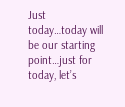Just today…today will be our starting point…just for today, let’s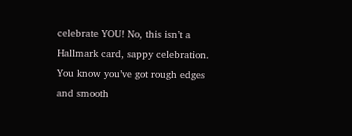celebrate YOU! No, this isn’t a Hallmark card, sappy celebration. You know you’ve got rough edges and smooth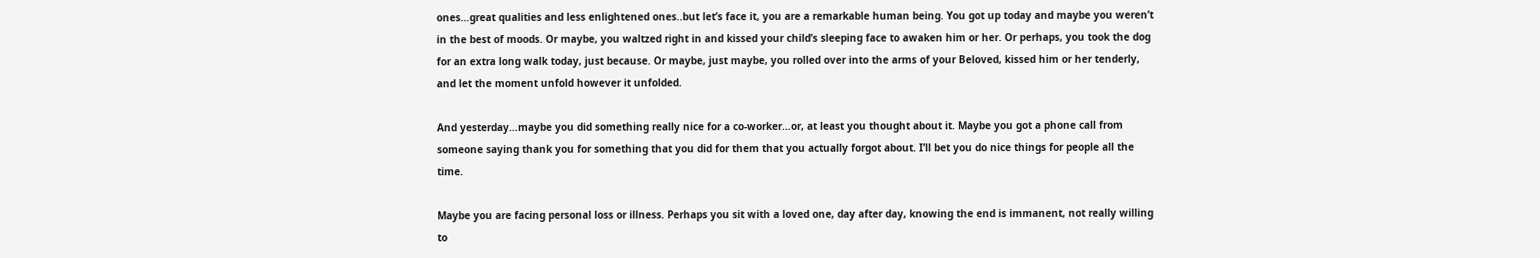ones…great qualities and less enlightened ones..but let’s face it, you are a remarkable human being. You got up today and maybe you weren’t in the best of moods. Or maybe, you waltzed right in and kissed your child’s sleeping face to awaken him or her. Or perhaps, you took the dog for an extra long walk today, just because. Or maybe, just maybe, you rolled over into the arms of your Beloved, kissed him or her tenderly, and let the moment unfold however it unfolded.

And yesterday…maybe you did something really nice for a co-worker…or, at least you thought about it. Maybe you got a phone call from someone saying thank you for something that you did for them that you actually forgot about. I’ll bet you do nice things for people all the time.

Maybe you are facing personal loss or illness. Perhaps you sit with a loved one, day after day, knowing the end is immanent, not really willing to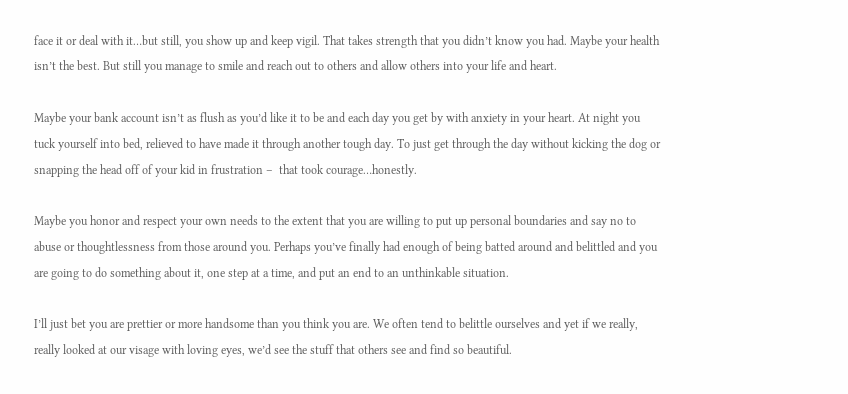face it or deal with it…but still, you show up and keep vigil. That takes strength that you didn’t know you had. Maybe your health isn’t the best. But still you manage to smile and reach out to others and allow others into your life and heart.

Maybe your bank account isn’t as flush as you’d like it to be and each day you get by with anxiety in your heart. At night you tuck yourself into bed, relieved to have made it through another tough day. To just get through the day without kicking the dog or snapping the head off of your kid in frustration –  that took courage…honestly.

Maybe you honor and respect your own needs to the extent that you are willing to put up personal boundaries and say no to abuse or thoughtlessness from those around you. Perhaps you’ve finally had enough of being batted around and belittled and you are going to do something about it, one step at a time, and put an end to an unthinkable situation.

I’ll just bet you are prettier or more handsome than you think you are. We often tend to belittle ourselves and yet if we really, really looked at our visage with loving eyes, we’d see the stuff that others see and find so beautiful.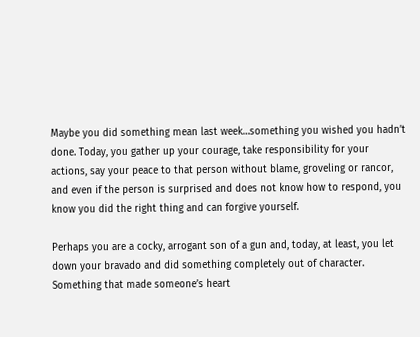Maybe you did something mean last week…something you wished you hadn’t done. Today, you gather up your courage, take responsibility for your actions, say your peace to that person without blame, groveling or rancor, and even if the person is surprised and does not know how to respond, you know you did the right thing and can forgive yourself.

Perhaps you are a cocky, arrogant son of a gun and, today, at least, you let down your bravado and did something completely out of character. Something that made someone’s heart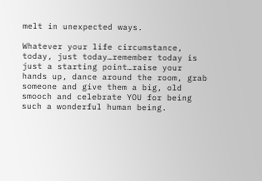melt in unexpected ways.

Whatever your life circumstance, today, just today…remember today is just a starting point…raise your hands up, dance around the room, grab someone and give them a big, old smooch and celebrate YOU for being such a wonderful human being.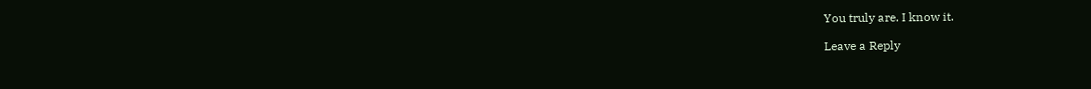You truly are. I know it.

Leave a Reply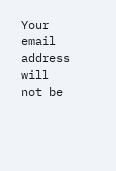Your email address will not be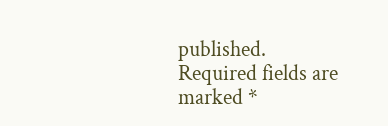published. Required fields are marked *